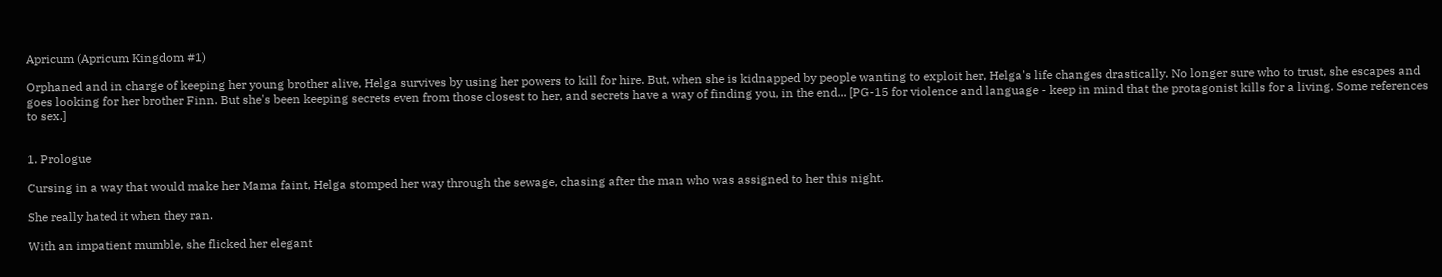Apricum (Apricum Kingdom #1)

Orphaned and in charge of keeping her young brother alive, Helga survives by using her powers to kill for hire. But, when she is kidnapped by people wanting to exploit her, Helga's life changes drastically. No longer sure who to trust, she escapes and goes looking for her brother Finn. But she's been keeping secrets even from those closest to her, and secrets have a way of finding you, in the end... [PG-15 for violence and language - keep in mind that the protagonist kills for a living. Some references to sex.]


1. Prologue

Cursing in a way that would make her Mama faint, Helga stomped her way through the sewage, chasing after the man who was assigned to her this night.

She really hated it when they ran.

With an impatient mumble, she flicked her elegant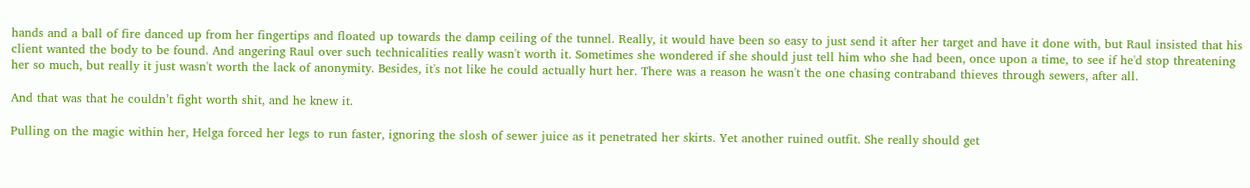hands and a ball of fire danced up from her fingertips and floated up towards the damp ceiling of the tunnel. Really, it would have been so easy to just send it after her target and have it done with, but Raul insisted that his client wanted the body to be found. And angering Raul over such technicalities really wasn't worth it. Sometimes she wondered if she should just tell him who she had been, once upon a time, to see if he'd stop threatening her so much, but really it just wasn't worth the lack of anonymity. Besides, it's not like he could actually hurt her. There was a reason he wasn't the one chasing contraband thieves through sewers, after all.

And that was that he couldn’t fight worth shit, and he knew it.

Pulling on the magic within her, Helga forced her legs to run faster, ignoring the slosh of sewer juice as it penetrated her skirts. Yet another ruined outfit. She really should get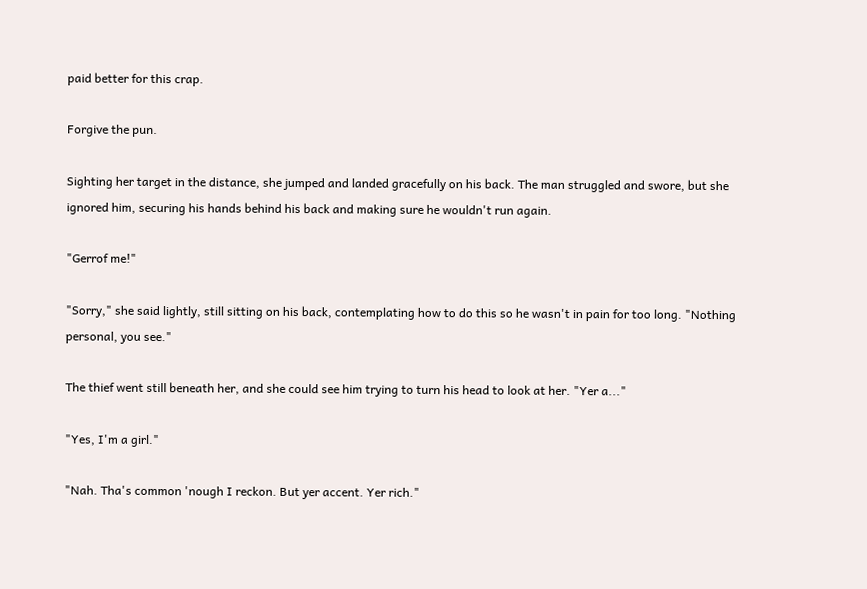paid better for this crap.

Forgive the pun.

Sighting her target in the distance, she jumped and landed gracefully on his back. The man struggled and swore, but she ignored him, securing his hands behind his back and making sure he wouldn't run again.

"Gerrof me!"

"Sorry," she said lightly, still sitting on his back, contemplating how to do this so he wasn't in pain for too long. "Nothing personal, you see."

The thief went still beneath her, and she could see him trying to turn his head to look at her. "Yer a..."

"Yes, I'm a girl."

"Nah. Tha's common 'nough I reckon. But yer accent. Yer rich."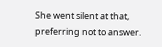She went silent at that, preferring not to answer.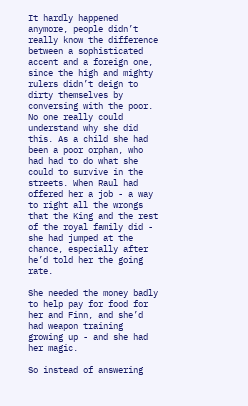It hardly happened anymore, people didn’t really know the difference between a sophisticated accent and a foreign one, since the high and mighty rulers didn’t deign to dirty themselves by conversing with the poor. No one really could understand why she did this. As a child she had been a poor orphan, who had had to do what she could to survive in the streets. When Raul had offered her a job - a way to right all the wrongs that the King and the rest of the royal family did - she had jumped at the chance, especially after he’d told her the going rate.

She needed the money badly to help pay for food for her and Finn, and she’d had weapon training growing up - and she had her magic.

So instead of answering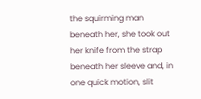the squirming man beneath her, she took out her knife from the strap beneath her sleeve and, in one quick motion, slit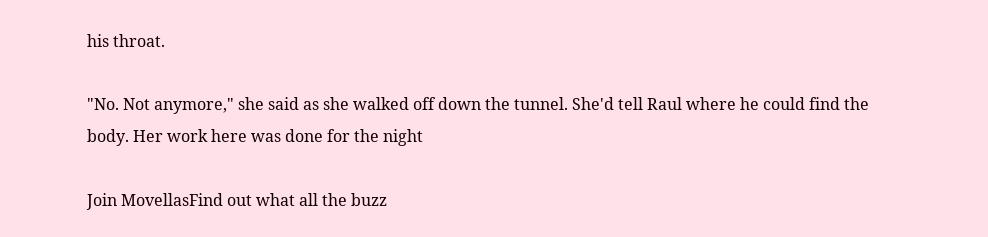his throat.

"No. Not anymore," she said as she walked off down the tunnel. She'd tell Raul where he could find the body. Her work here was done for the night

Join MovellasFind out what all the buzz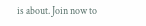is about. Join now to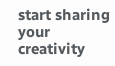start sharing your creativity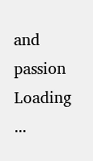and passion
Loading ...